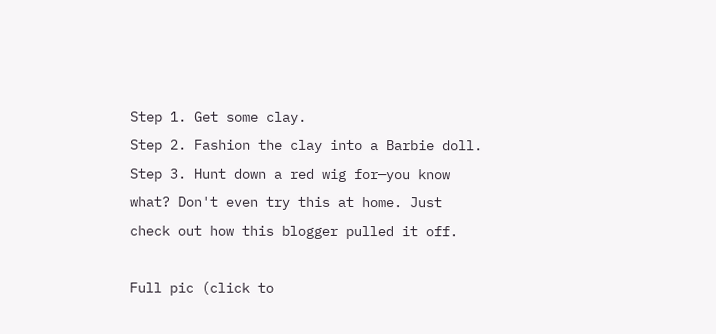Step 1. Get some clay.
Step 2. Fashion the clay into a Barbie doll.
Step 3. Hunt down a red wig for—you know what? Don't even try this at home. Just check out how this blogger pulled it off.

Full pic (click to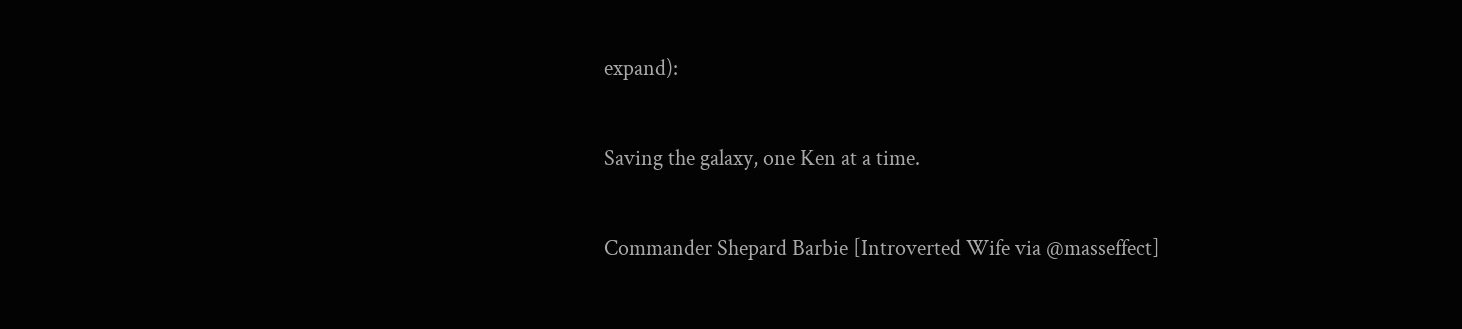expand):

Saving the galaxy, one Ken at a time.

Commander Shepard Barbie [Introverted Wife via @masseffect]